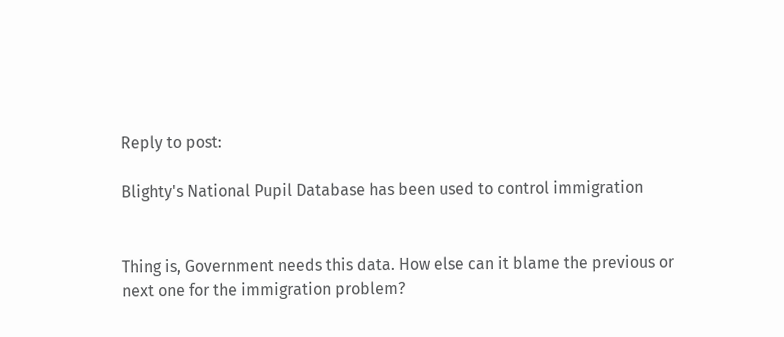Reply to post:

Blighty's National Pupil Database has been used to control immigration


Thing is, Government needs this data. How else can it blame the previous or next one for the immigration problem?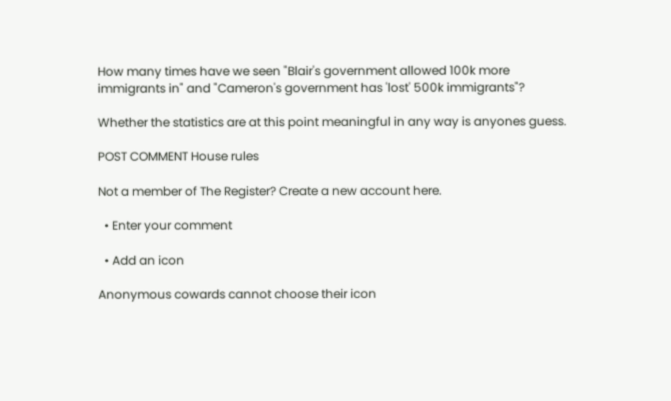How many times have we seen "Blair's government allowed 100k more immigrants in" and "Cameron's government has 'lost' 500k immigrants"?

Whether the statistics are at this point meaningful in any way is anyones guess.

POST COMMENT House rules

Not a member of The Register? Create a new account here.

  • Enter your comment

  • Add an icon

Anonymous cowards cannot choose their icon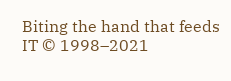Biting the hand that feeds IT © 1998–2021